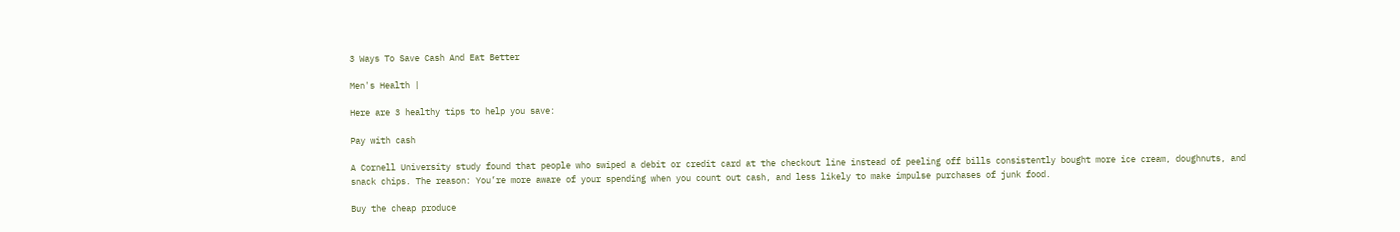3 Ways To Save Cash And Eat Better

Men's Health |

Here are 3 healthy tips to help you save:

Pay with cash

A Cornell University study found that people who swiped a debit or credit card at the checkout line instead of peeling off bills consistently bought more ice cream, doughnuts, and snack chips. The reason: You’re more aware of your spending when you count out cash, and less likely to make impulse purchases of junk food.

Buy the cheap produce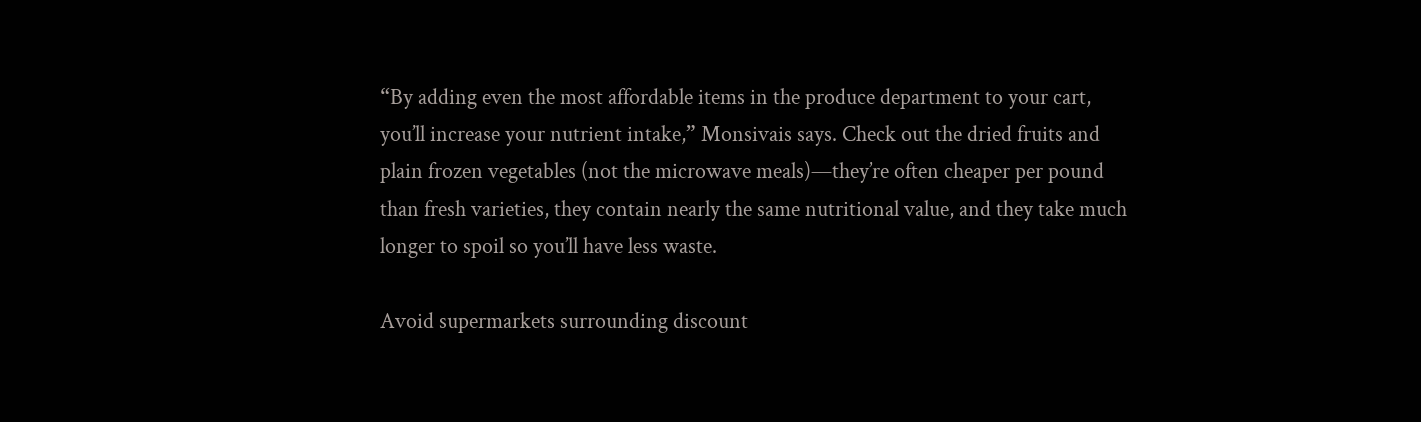“By adding even the most affordable items in the produce department to your cart, you’ll increase your nutrient intake,” Monsivais says. Check out the dried fruits and plain frozen vegetables (not the microwave meals)—they’re often cheaper per pound than fresh varieties, they contain nearly the same nutritional value, and they take much longer to spoil so you’ll have less waste.

Avoid supermarkets surrounding discount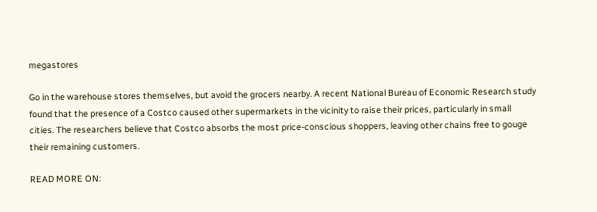megastores

Go in the warehouse stores themselves, but avoid the grocers nearby. A recent National Bureau of Economic Research study found that the presence of a Costco caused other supermarkets in the vicinity to raise their prices, particularly in small cities. The researchers believe that Costco absorbs the most price-conscious shoppers, leaving other chains free to gouge their remaining customers.

READ MORE ON: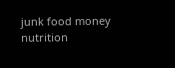junk food money nutrition